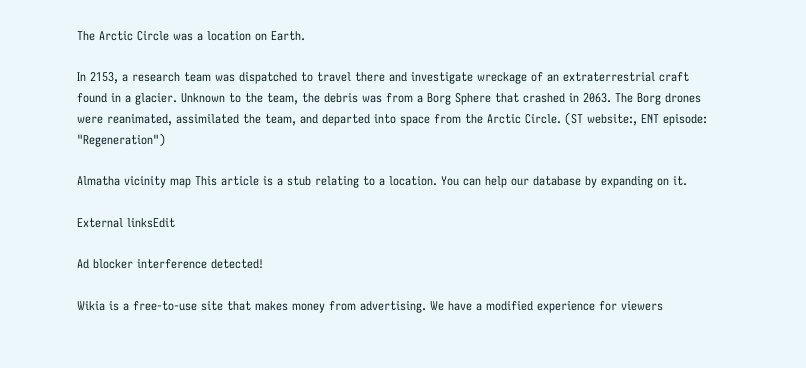The Arctic Circle was a location on Earth.

In 2153, a research team was dispatched to travel there and investigate wreckage of an extraterrestrial craft found in a glacier. Unknown to the team, the debris was from a Borg Sphere that crashed in 2063. The Borg drones were reanimated, assimilated the team, and departed into space from the Arctic Circle. (ST website:, ENT episode: "Regeneration")

Almatha vicinity map This article is a stub relating to a location. You can help our database by expanding on it.

External linksEdit

Ad blocker interference detected!

Wikia is a free-to-use site that makes money from advertising. We have a modified experience for viewers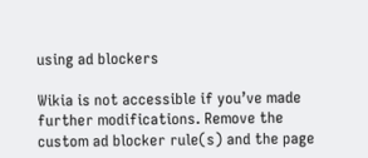using ad blockers

Wikia is not accessible if you’ve made further modifications. Remove the custom ad blocker rule(s) and the page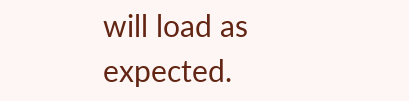will load as expected.